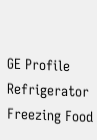GE Profile Refrigerator Freezing Food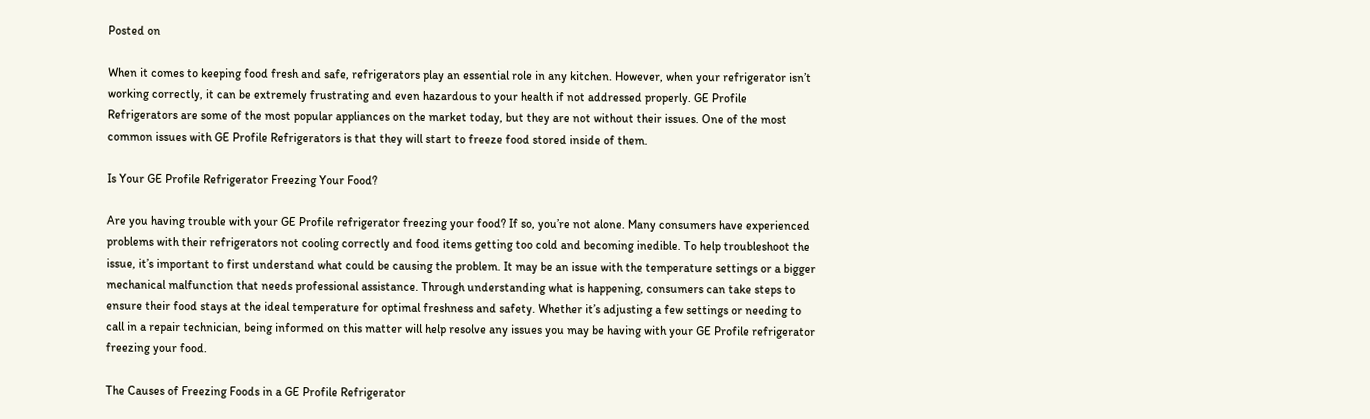Posted on

When it comes to keeping food fresh and safe, refrigerators play an essential role in any kitchen. However, when your refrigerator isn’t working correctly, it can be extremely frustrating and even hazardous to your health if not addressed properly. GE Profile Refrigerators are some of the most popular appliances on the market today, but they are not without their issues. One of the most common issues with GE Profile Refrigerators is that they will start to freeze food stored inside of them.

Is Your GE Profile Refrigerator Freezing Your Food?

Are you having trouble with your GE Profile refrigerator freezing your food? If so, you’re not alone. Many consumers have experienced problems with their refrigerators not cooling correctly and food items getting too cold and becoming inedible. To help troubleshoot the issue, it’s important to first understand what could be causing the problem. It may be an issue with the temperature settings or a bigger mechanical malfunction that needs professional assistance. Through understanding what is happening, consumers can take steps to ensure their food stays at the ideal temperature for optimal freshness and safety. Whether it’s adjusting a few settings or needing to call in a repair technician, being informed on this matter will help resolve any issues you may be having with your GE Profile refrigerator freezing your food.

The Causes of Freezing Foods in a GE Profile Refrigerator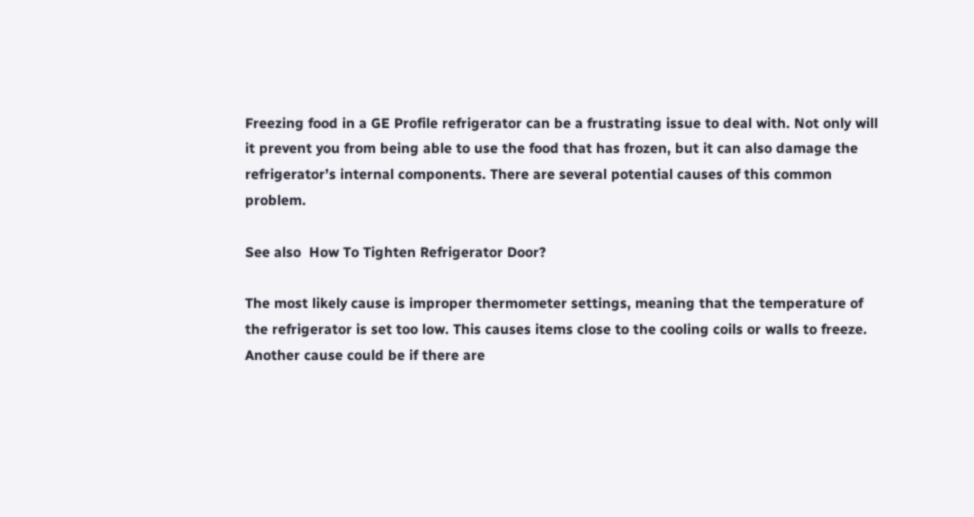Freezing food in a GE Profile refrigerator can be a frustrating issue to deal with. Not only will it prevent you from being able to use the food that has frozen, but it can also damage the refrigerator’s internal components. There are several potential causes of this common problem.

See also  How To Tighten Refrigerator Door?

The most likely cause is improper thermometer settings, meaning that the temperature of the refrigerator is set too low. This causes items close to the cooling coils or walls to freeze. Another cause could be if there are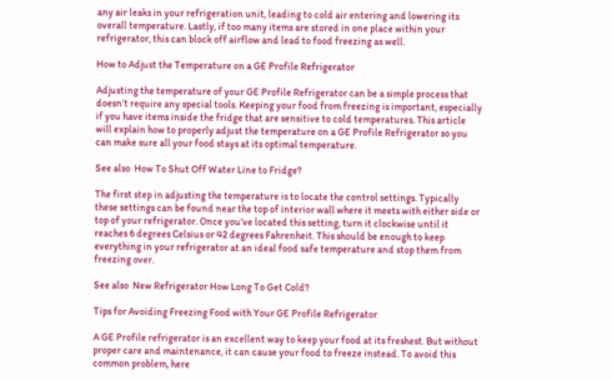any air leaks in your refrigeration unit, leading to cold air entering and lowering its overall temperature. Lastly, if too many items are stored in one place within your refrigerator, this can block off airflow and lead to food freezing as well.

How to Adjust the Temperature on a GE Profile Refrigerator

Adjusting the temperature of your GE Profile Refrigerator can be a simple process that doesn’t require any special tools. Keeping your food from freezing is important, especially if you have items inside the fridge that are sensitive to cold temperatures. This article will explain how to properly adjust the temperature on a GE Profile Refrigerator so you can make sure all your food stays at its optimal temperature.

See also  How To Shut Off Water Line to Fridge?

The first step in adjusting the temperature is to locate the control settings. Typically these settings can be found near the top of interior wall where it meets with either side or top of your refrigerator. Once you’ve located this setting, turn it clockwise until it reaches 6 degrees Celsius or 42 degrees Fahrenheit. This should be enough to keep everything in your refrigerator at an ideal food safe temperature and stop them from freezing over.

See also  New Refrigerator How Long To Get Cold?

Tips for Avoiding Freezing Food with Your GE Profile Refrigerator

A GE Profile refrigerator is an excellent way to keep your food at its freshest. But without proper care and maintenance, it can cause your food to freeze instead. To avoid this common problem, here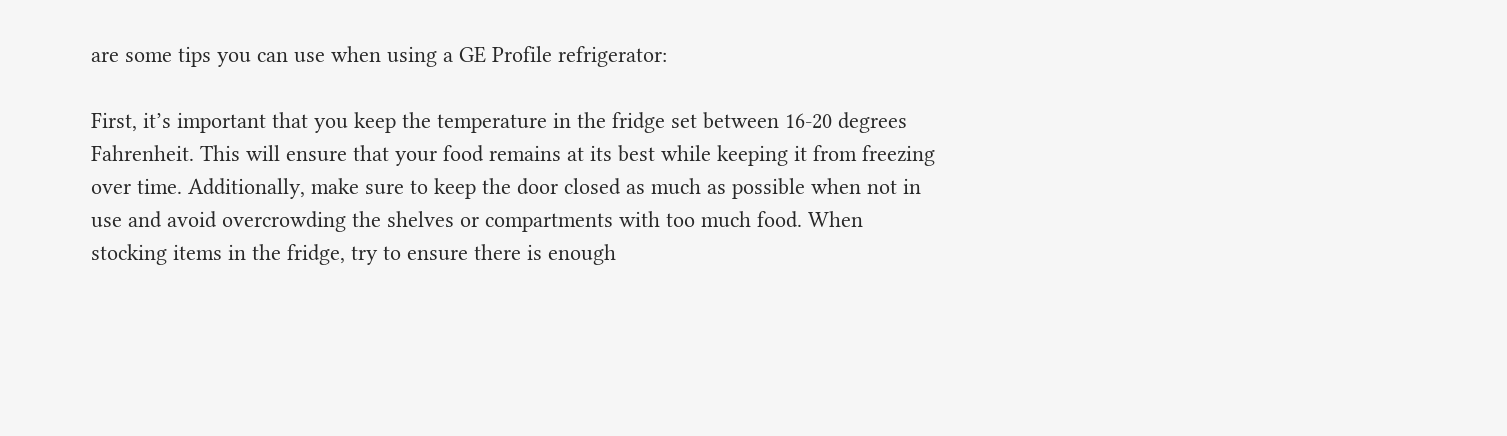are some tips you can use when using a GE Profile refrigerator:

First, it’s important that you keep the temperature in the fridge set between 16-20 degrees Fahrenheit. This will ensure that your food remains at its best while keeping it from freezing over time. Additionally, make sure to keep the door closed as much as possible when not in use and avoid overcrowding the shelves or compartments with too much food. When stocking items in the fridge, try to ensure there is enough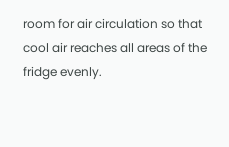room for air circulation so that cool air reaches all areas of the fridge evenly.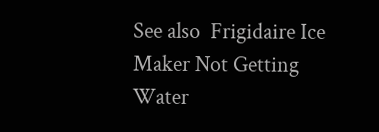See also  Frigidaire Ice Maker Not Getting Water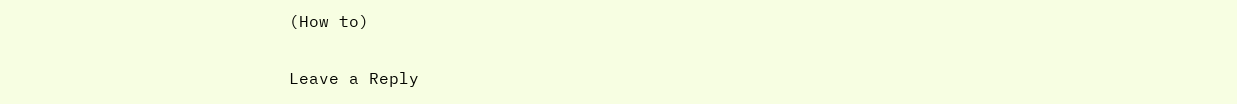(How to)

Leave a Reply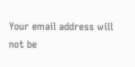Your email address will not be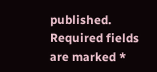published. Required fields are marked *